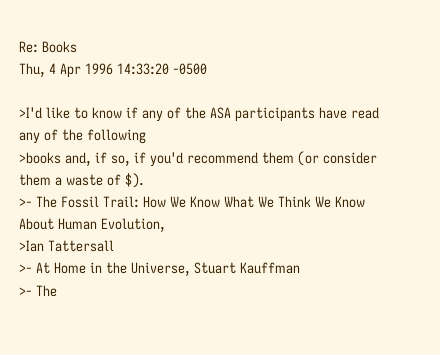Re: Books
Thu, 4 Apr 1996 14:33:20 -0500

>I'd like to know if any of the ASA participants have read any of the following
>books and, if so, if you'd recommend them (or consider them a waste of $).
>- The Fossil Trail: How We Know What We Think We Know About Human Evolution,
>Ian Tattersall
>- At Home in the Universe, Stuart Kauffman
>- The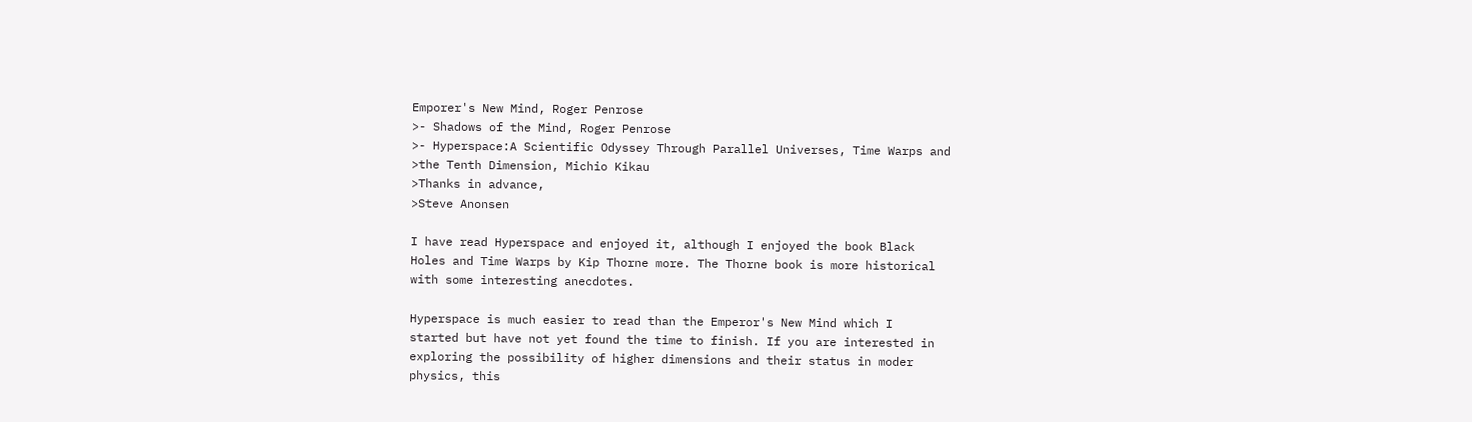Emporer's New Mind, Roger Penrose
>- Shadows of the Mind, Roger Penrose
>- Hyperspace:A Scientific Odyssey Through Parallel Universes, Time Warps and
>the Tenth Dimension, Michio Kikau
>Thanks in advance,
>Steve Anonsen

I have read Hyperspace and enjoyed it, although I enjoyed the book Black
Holes and Time Warps by Kip Thorne more. The Thorne book is more historical
with some interesting anecdotes.

Hyperspace is much easier to read than the Emperor's New Mind which I
started but have not yet found the time to finish. If you are interested in
exploring the possibility of higher dimensions and their status in moder
physics, this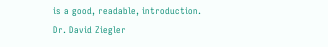is a good, readable, introduction.
Dr. David Ziegler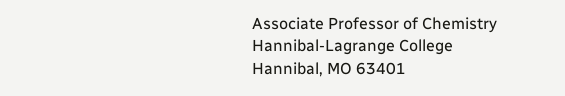Associate Professor of Chemistry
Hannibal-Lagrange College
Hannibal, MO 63401